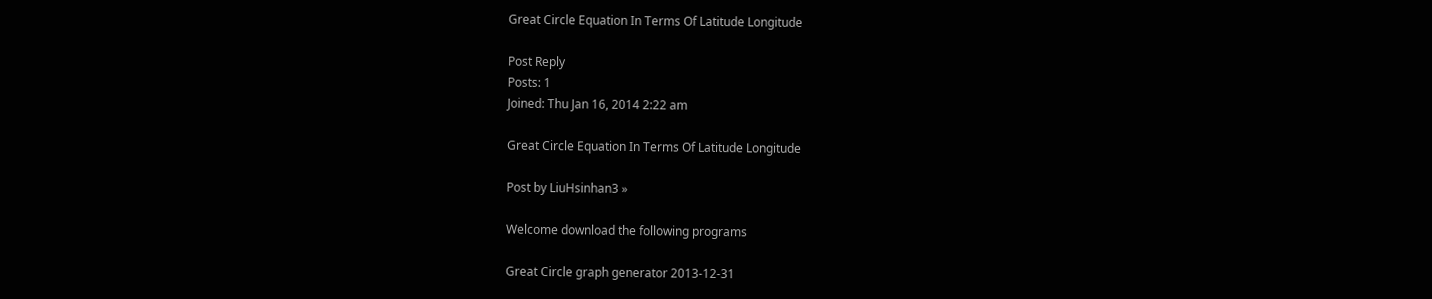Great Circle Equation In Terms Of Latitude Longitude

Post Reply
Posts: 1
Joined: Thu Jan 16, 2014 2:22 am

Great Circle Equation In Terms Of Latitude Longitude

Post by LiuHsinhan3 »

Welcome download the following programs

Great Circle graph generator 2013-12-31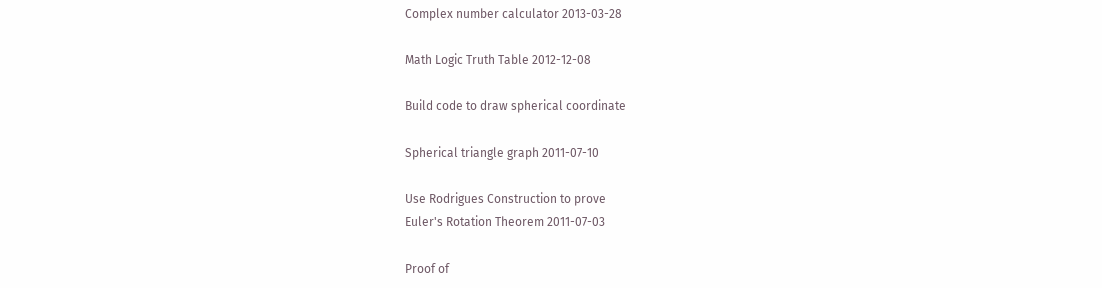Complex number calculator 2013-03-28

Math Logic Truth Table 2012-12-08

Build code to draw spherical coordinate

Spherical triangle graph 2011-07-10

Use Rodrigues Construction to prove
Euler's Rotation Theorem 2011-07-03

Proof of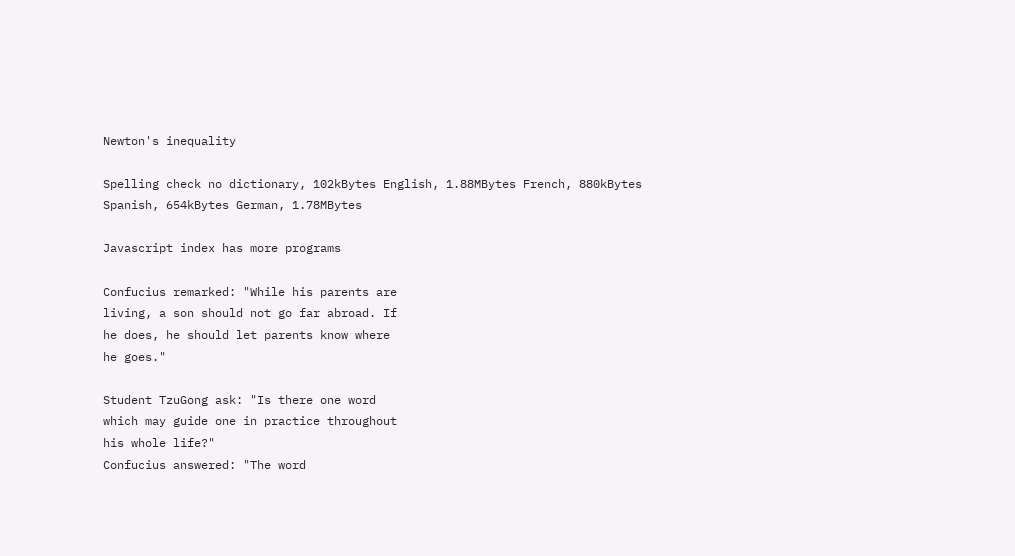Newton's inequality

Spelling check no dictionary, 102kBytes English, 1.88MBytes French, 880kBytes Spanish, 654kBytes German, 1.78MBytes

Javascript index has more programs

Confucius remarked: "While his parents are
living, a son should not go far abroad. If
he does, he should let parents know where
he goes."

Student TzuGong ask: "Is there one word
which may guide one in practice throughout
his whole life?"
Confucius answered: "The word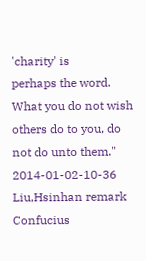'charity' is
perhaps the word. What you do not wish
others do to you, do not do unto them."
2014-01-02-10-36 Liu,Hsinhan remark
Confucius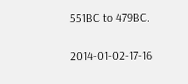551BC to 479BC.

2014-01-02-17-16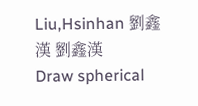Liu,Hsinhan 劉鑫漢 劉鑫漢
Draw spherical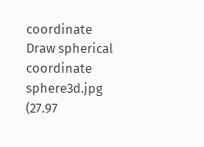coordinate
Draw spherical coordinate
sphere3d.jpg (27.97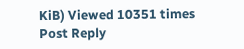KiB) Viewed 10351 times
Post Reply